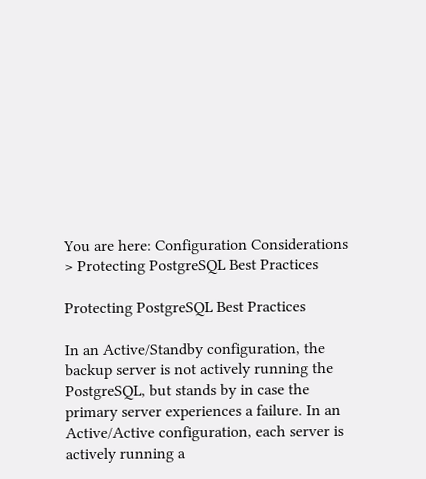You are here: Configuration Considerations > Protecting PostgreSQL Best Practices

Protecting PostgreSQL Best Practices

In an Active/Standby configuration, the backup server is not actively running the PostgreSQL, but stands by in case the primary server experiences a failure. In an Active/Active configuration, each server is actively running a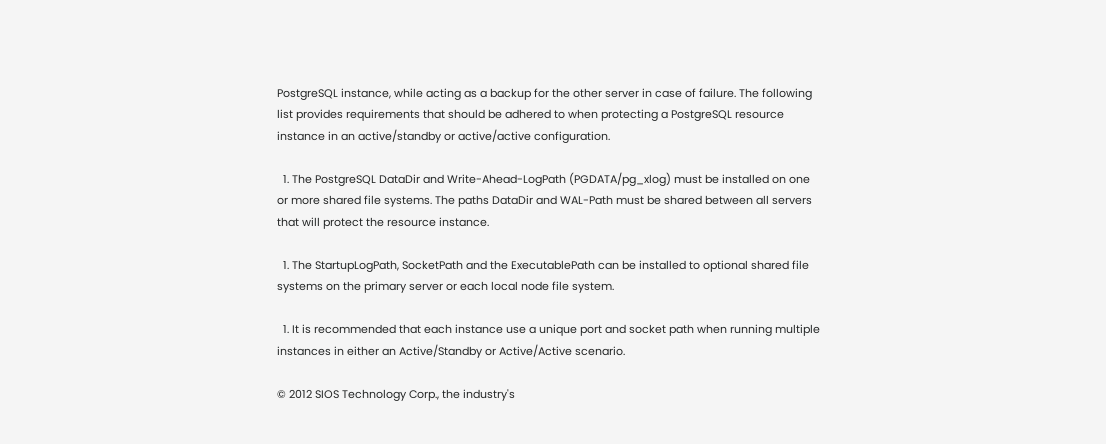PostgreSQL instance, while acting as a backup for the other server in case of failure. The following list provides requirements that should be adhered to when protecting a PostgreSQL resource instance in an active/standby or active/active configuration.

  1. The PostgreSQL DataDir and Write-Ahead-LogPath (PGDATA/pg_xlog) must be installed on one or more shared file systems. The paths DataDir and WAL-Path must be shared between all servers that will protect the resource instance.

  1. The StartupLogPath, SocketPath and the ExecutablePath can be installed to optional shared file systems on the primary server or each local node file system.

  1. It is recommended that each instance use a unique port and socket path when running multiple instances in either an Active/Standby or Active/Active scenario.

© 2012 SIOS Technology Corp., the industry's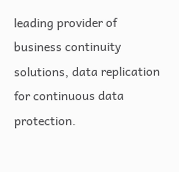leading provider of business continuity solutions, data replication for continuous data protection.